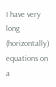I have very long (horizontally) equations on a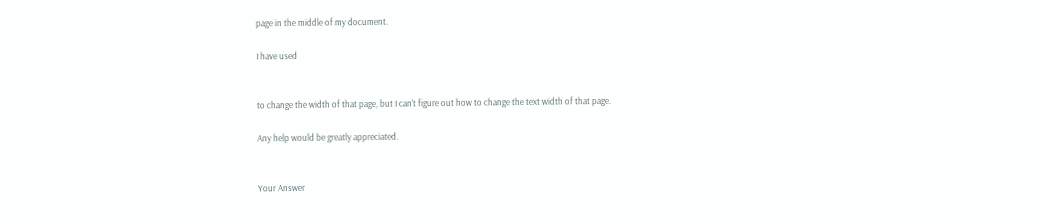page in the middle of my document.

I have used


to change the width of that page, but I can't figure out how to change the text width of that page.

Any help would be greatly appreciated.


Your Answer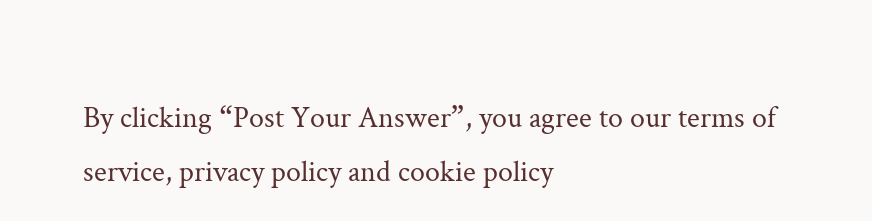By clicking “Post Your Answer”, you agree to our terms of service, privacy policy and cookie policy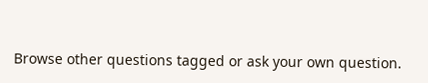Browse other questions tagged or ask your own question.